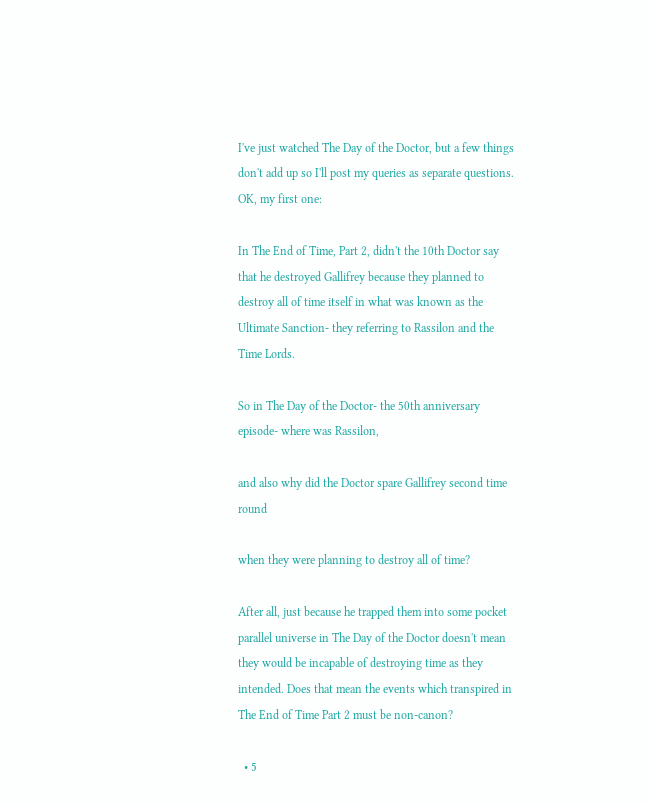I've just watched The Day of the Doctor, but a few things don't add up so I'll post my queries as separate questions. OK, my first one:

In The End of Time, Part 2, didn't the 10th Doctor say that he destroyed Gallifrey because they planned to destroy all of time itself in what was known as the Ultimate Sanction- they referring to Rassilon and the Time Lords.

So in The Day of the Doctor- the 50th anniversary episode- where was Rassilon,

and also why did the Doctor spare Gallifrey second time round

when they were planning to destroy all of time?

After all, just because he trapped them into some pocket parallel universe in The Day of the Doctor doesn't mean they would be incapable of destroying time as they intended. Does that mean the events which transpired in The End of Time Part 2 must be non-canon?

  • 5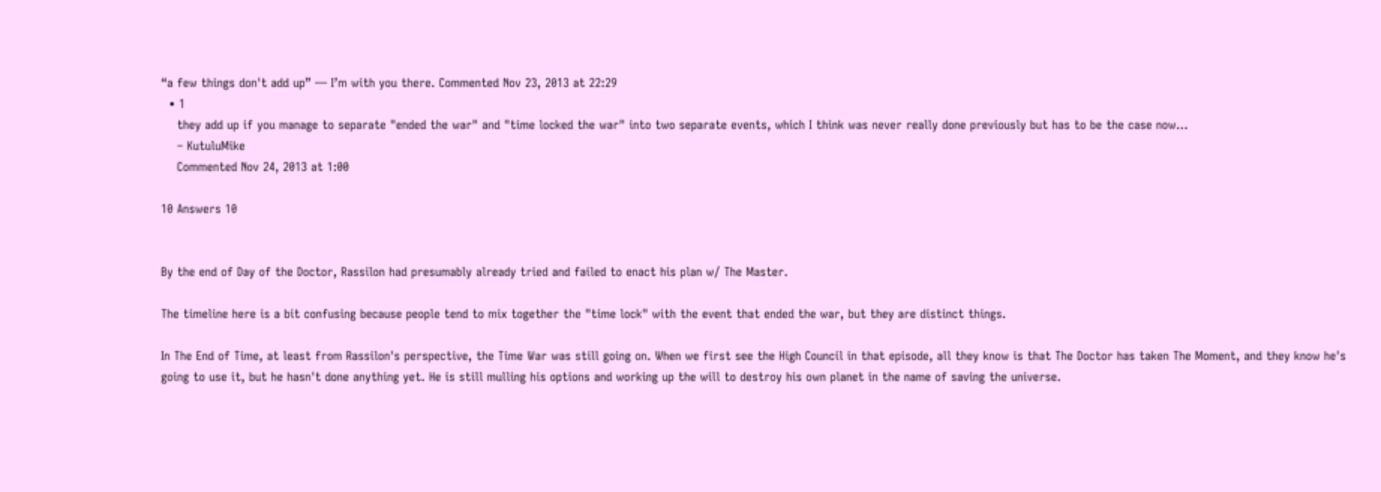“a few things don't add up” — I’m with you there. Commented Nov 23, 2013 at 22:29
  • 1
    they add up if you manage to separate "ended the war" and "time locked the war" into two separate events, which I think was never really done previously but has to be the case now...
    – KutuluMike
    Commented Nov 24, 2013 at 1:00

10 Answers 10


By the end of Day of the Doctor, Rassilon had presumably already tried and failed to enact his plan w/ The Master.

The timeline here is a bit confusing because people tend to mix together the "time lock" with the event that ended the war, but they are distinct things.

In The End of Time, at least from Rassilon's perspective, the Time War was still going on. When we first see the High Council in that episode, all they know is that The Doctor has taken The Moment, and they know he's going to use it, but he hasn't done anything yet. He is still mulling his options and working up the will to destroy his own planet in the name of saving the universe.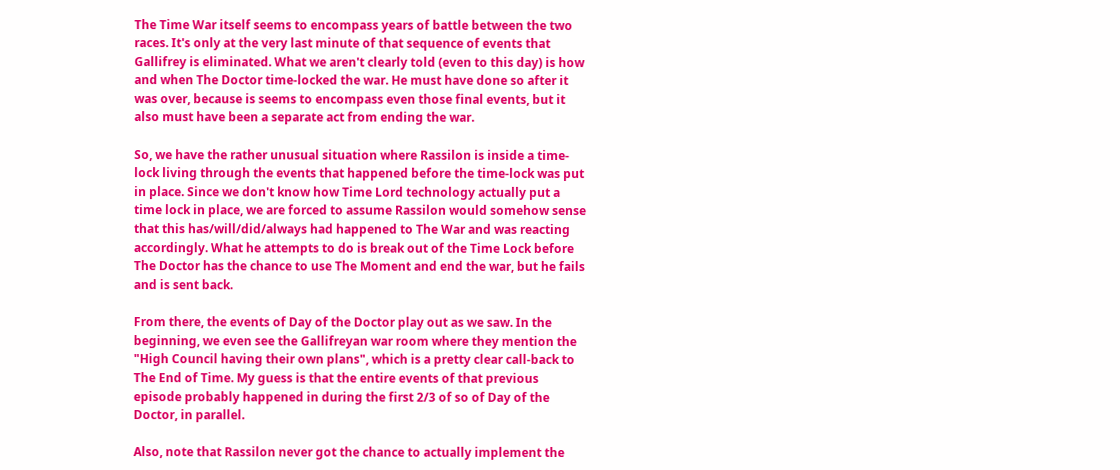The Time War itself seems to encompass years of battle between the two races. It's only at the very last minute of that sequence of events that Gallifrey is eliminated. What we aren't clearly told (even to this day) is how and when The Doctor time-locked the war. He must have done so after it was over, because is seems to encompass even those final events, but it also must have been a separate act from ending the war.

So, we have the rather unusual situation where Rassilon is inside a time-lock living through the events that happened before the time-lock was put in place. Since we don't know how Time Lord technology actually put a time lock in place, we are forced to assume Rassilon would somehow sense that this has/will/did/always had happened to The War and was reacting accordingly. What he attempts to do is break out of the Time Lock before The Doctor has the chance to use The Moment and end the war, but he fails and is sent back.

From there, the events of Day of the Doctor play out as we saw. In the beginning, we even see the Gallifreyan war room where they mention the "High Council having their own plans", which is a pretty clear call-back to The End of Time. My guess is that the entire events of that previous episode probably happened in during the first 2/3 of so of Day of the Doctor, in parallel.

Also, note that Rassilon never got the chance to actually implement the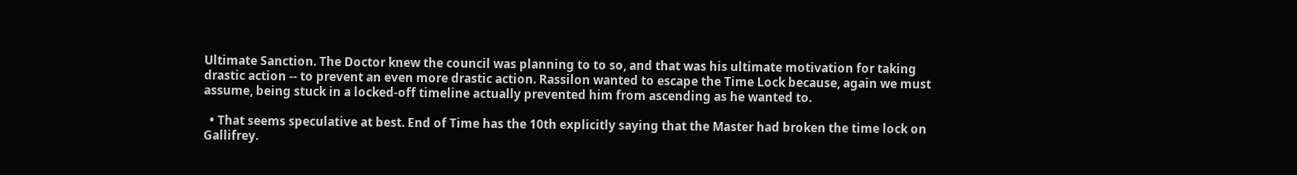Ultimate Sanction. The Doctor knew the council was planning to to so, and that was his ultimate motivation for taking drastic action -- to prevent an even more drastic action. Rassilon wanted to escape the Time Lock because, again we must assume, being stuck in a locked-off timeline actually prevented him from ascending as he wanted to.

  • That seems speculative at best. End of Time has the 10th explicitly saying that the Master had broken the time lock on Gallifrey.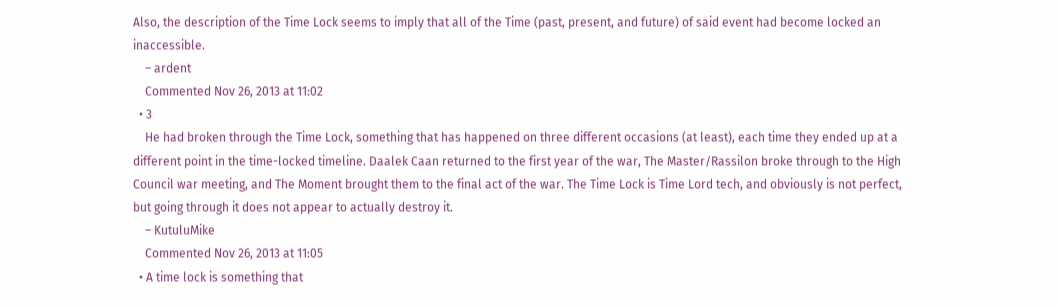Also, the description of the Time Lock seems to imply that all of the Time (past, present, and future) of said event had become locked an inaccessible.
    – ardent
    Commented Nov 26, 2013 at 11:02
  • 3
    He had broken through the Time Lock, something that has happened on three different occasions (at least), each time they ended up at a different point in the time-locked timeline. Daalek Caan returned to the first year of the war, The Master/Rassilon broke through to the High Council war meeting, and The Moment brought them to the final act of the war. The Time Lock is Time Lord tech, and obviously is not perfect, but going through it does not appear to actually destroy it.
    – KutuluMike
    Commented Nov 26, 2013 at 11:05
  • A time lock is something that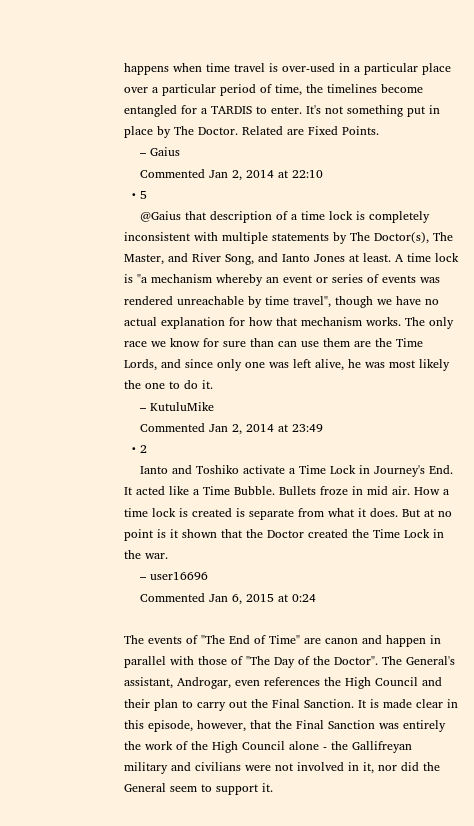happens when time travel is over-used in a particular place over a particular period of time, the timelines become entangled for a TARDIS to enter. It's not something put in place by The Doctor. Related are Fixed Points.
    – Gaius
    Commented Jan 2, 2014 at 22:10
  • 5
    @Gaius that description of a time lock is completely inconsistent with multiple statements by The Doctor(s), The Master, and River Song, and Ianto Jones at least. A time lock is "a mechanism whereby an event or series of events was rendered unreachable by time travel", though we have no actual explanation for how that mechanism works. The only race we know for sure than can use them are the Time Lords, and since only one was left alive, he was most likely the one to do it.
    – KutuluMike
    Commented Jan 2, 2014 at 23:49
  • 2
    Ianto and Toshiko activate a Time Lock in Journey's End. It acted like a Time Bubble. Bullets froze in mid air. How a time lock is created is separate from what it does. But at no point is it shown that the Doctor created the Time Lock in the war.
    – user16696
    Commented Jan 6, 2015 at 0:24

The events of "The End of Time" are canon and happen in parallel with those of "The Day of the Doctor". The General's assistant, Androgar, even references the High Council and their plan to carry out the Final Sanction. It is made clear in this episode, however, that the Final Sanction was entirely the work of the High Council alone - the Gallifreyan military and civilians were not involved in it, nor did the General seem to support it.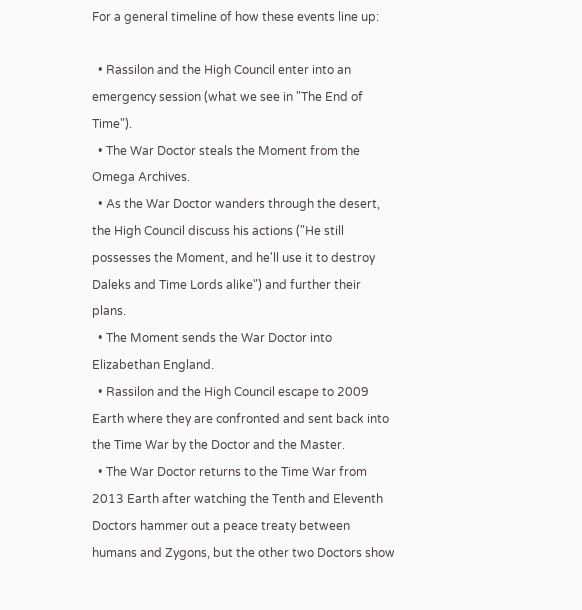For a general timeline of how these events line up:

  • Rassilon and the High Council enter into an emergency session (what we see in "The End of Time").
  • The War Doctor steals the Moment from the Omega Archives.
  • As the War Doctor wanders through the desert, the High Council discuss his actions ("He still possesses the Moment, and he'll use it to destroy Daleks and Time Lords alike") and further their plans.
  • The Moment sends the War Doctor into Elizabethan England.
  • Rassilon and the High Council escape to 2009 Earth where they are confronted and sent back into the Time War by the Doctor and the Master.
  • The War Doctor returns to the Time War from 2013 Earth after watching the Tenth and Eleventh Doctors hammer out a peace treaty between humans and Zygons, but the other two Doctors show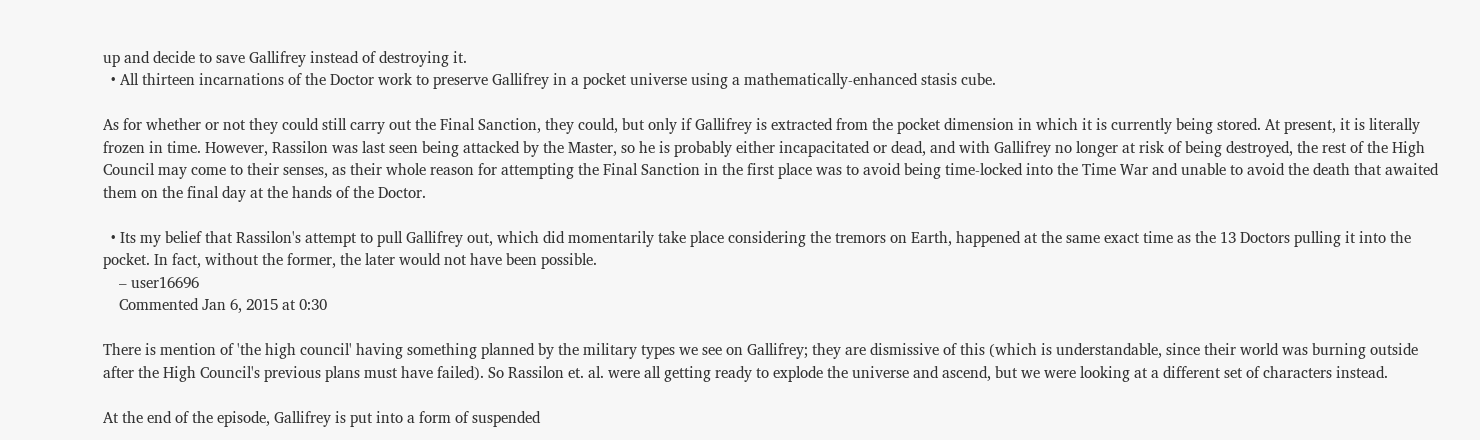up and decide to save Gallifrey instead of destroying it.
  • All thirteen incarnations of the Doctor work to preserve Gallifrey in a pocket universe using a mathematically-enhanced stasis cube.

As for whether or not they could still carry out the Final Sanction, they could, but only if Gallifrey is extracted from the pocket dimension in which it is currently being stored. At present, it is literally frozen in time. However, Rassilon was last seen being attacked by the Master, so he is probably either incapacitated or dead, and with Gallifrey no longer at risk of being destroyed, the rest of the High Council may come to their senses, as their whole reason for attempting the Final Sanction in the first place was to avoid being time-locked into the Time War and unable to avoid the death that awaited them on the final day at the hands of the Doctor.

  • Its my belief that Rassilon's attempt to pull Gallifrey out, which did momentarily take place considering the tremors on Earth, happened at the same exact time as the 13 Doctors pulling it into the pocket. In fact, without the former, the later would not have been possible.
    – user16696
    Commented Jan 6, 2015 at 0:30

There is mention of 'the high council' having something planned by the military types we see on Gallifrey; they are dismissive of this (which is understandable, since their world was burning outside after the High Council's previous plans must have failed). So Rassilon et. al. were all getting ready to explode the universe and ascend, but we were looking at a different set of characters instead.

At the end of the episode, Gallifrey is put into a form of suspended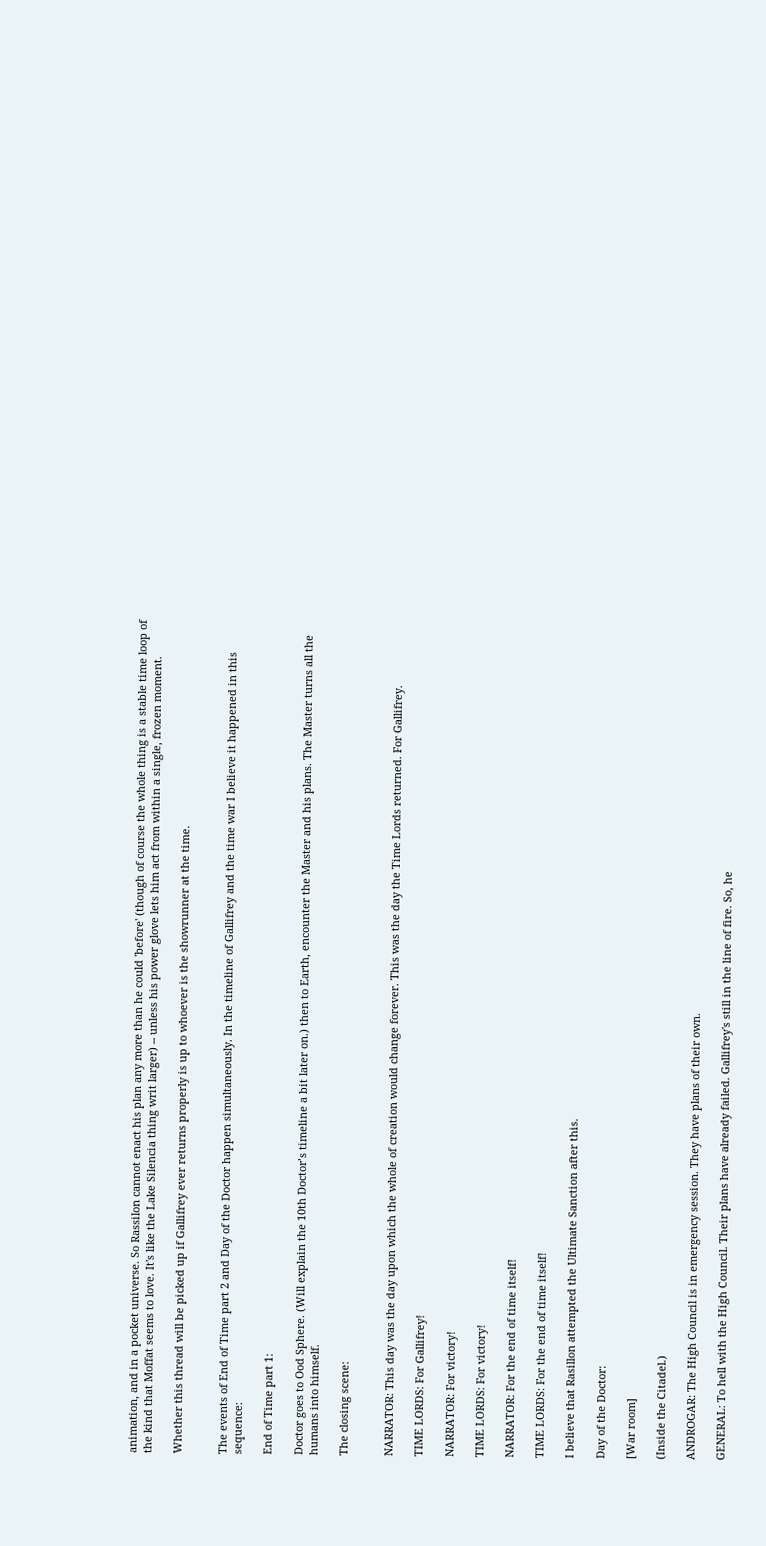animation, and in a pocket universe. So Rassilon cannot enact his plan any more than he could 'before' (though of course the whole thing is a stable time loop of the kind that Moffat seems to love. It's like the Lake Silencia thing writ larger) -- unless his power glove lets him act from within a single, frozen moment.

Whether this thread will be picked up if Gallifrey ever returns properly is up to whoever is the showrunner at the time.


The events of End of Time part 2 and Day of the Doctor happen simultaneously. In the timeline of Gallifrey and the time war I believe it happened in this sequence:

End of Time part 1:

Doctor goes to Ood Sphere. (Will explain the 10th Doctor’s timeline a bit later on.) then to Earth, encounter the Master and his plans. The Master turns all the humans into himself.

The closing scene:


NARRATOR: This day was the day upon which the whole of creation would change forever. This was the day the Time Lords returned. For Gallifrey.

TIME LORDS: For Gallifrey!

NARRATOR: For victory!

TIME LORDS: For victory!

NARRATOR: For the end of time itself!

TIME LORDS: For the end of time itself!

I believe that Rasillon attempted the Ultimate Sanction after this.

Day of the Doctor:

[War room]

(Inside the Citadel.)

ANDROGAR: The High Council is in emergency session. They have plans of their own.

GENERAL: To hell with the High Council. Their plans have already failed. Gallifrey's still in the line of fire. So, he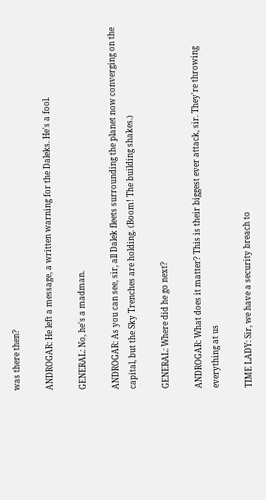was there then?

ANDROGAR: He left a message, a written warning for the Daleks. He's a fool.

GENERAL: No, he's a madman.

ANDROGAR: As you can see, sir, all Dalek fleets surrounding the planet now converging on the capital, but the Sky Trenches are holding. (Boom! The building shakes.)

GENERAL: Where did he go next?

ANDROGAR: What does it matter? This is their biggest ever attack, sir. They're throwing everything at us

TIME LADY: Sir, we have a security breach to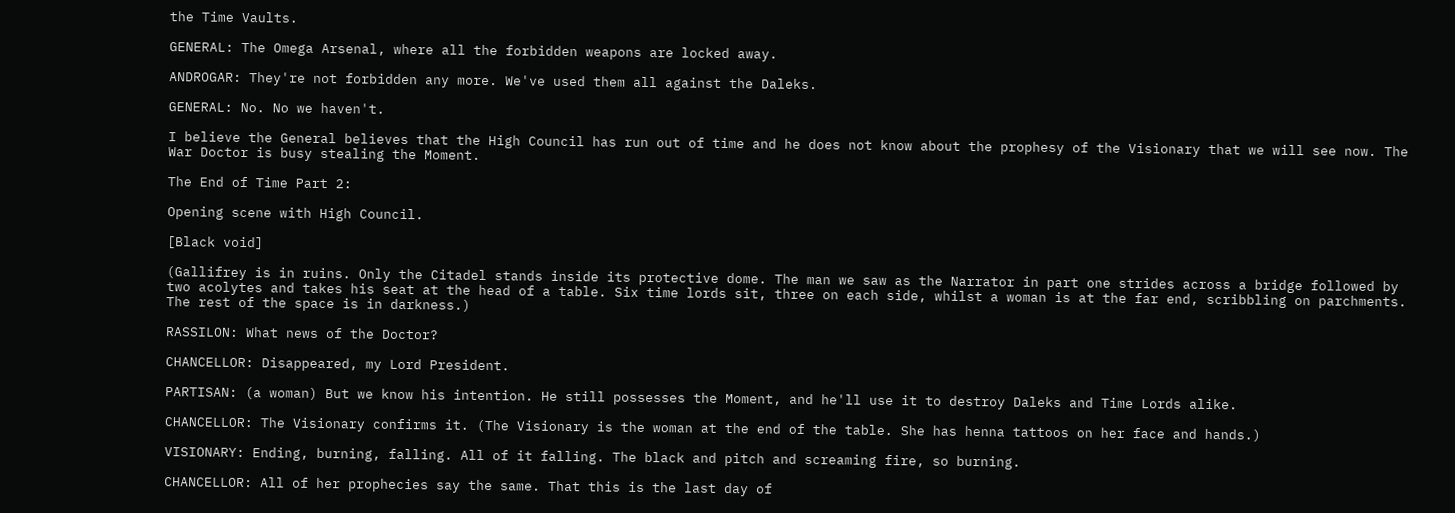the Time Vaults.

GENERAL: The Omega Arsenal, where all the forbidden weapons are locked away.

ANDROGAR: They're not forbidden any more. We've used them all against the Daleks.

GENERAL: No. No we haven't.

I believe the General believes that the High Council has run out of time and he does not know about the prophesy of the Visionary that we will see now. The War Doctor is busy stealing the Moment.

The End of Time Part 2:

Opening scene with High Council.

[Black void]

(Gallifrey is in ruins. Only the Citadel stands inside its protective dome. The man we saw as the Narrator in part one strides across a bridge followed by two acolytes and takes his seat at the head of a table. Six time lords sit, three on each side, whilst a woman is at the far end, scribbling on parchments. The rest of the space is in darkness.)

RASSILON: What news of the Doctor?

CHANCELLOR: Disappeared, my Lord President.

PARTISAN: (a woman) But we know his intention. He still possesses the Moment, and he'll use it to destroy Daleks and Time Lords alike.

CHANCELLOR: The Visionary confirms it. (The Visionary is the woman at the end of the table. She has henna tattoos on her face and hands.)

VISIONARY: Ending, burning, falling. All of it falling. The black and pitch and screaming fire, so burning.

CHANCELLOR: All of her prophecies say the same. That this is the last day of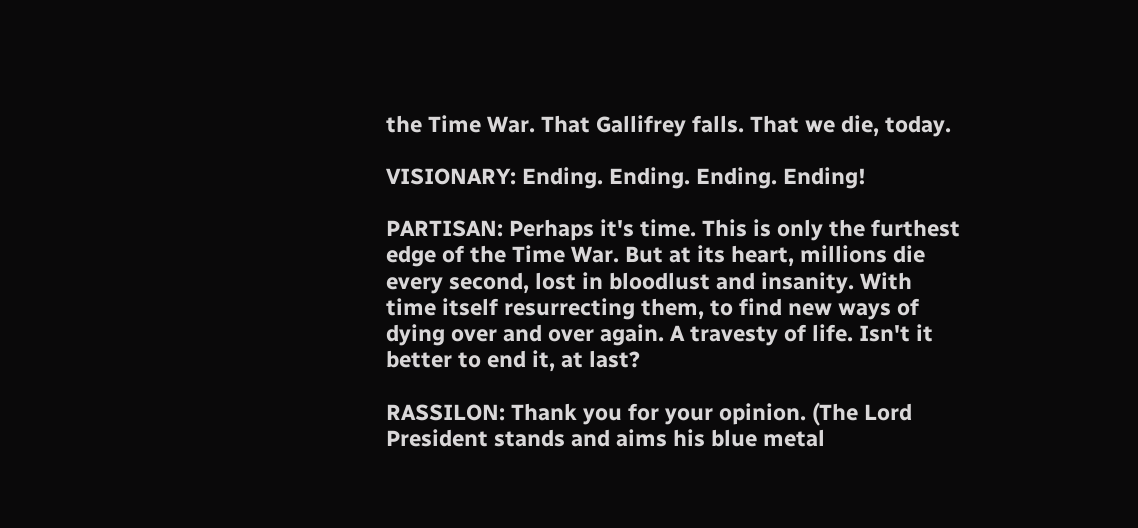the Time War. That Gallifrey falls. That we die, today.

VISIONARY: Ending. Ending. Ending. Ending!

PARTISAN: Perhaps it's time. This is only the furthest edge of the Time War. But at its heart, millions die every second, lost in bloodlust and insanity. With time itself resurrecting them, to find new ways of dying over and over again. A travesty of life. Isn't it better to end it, at last?

RASSILON: Thank you for your opinion. (The Lord President stands and aims his blue metal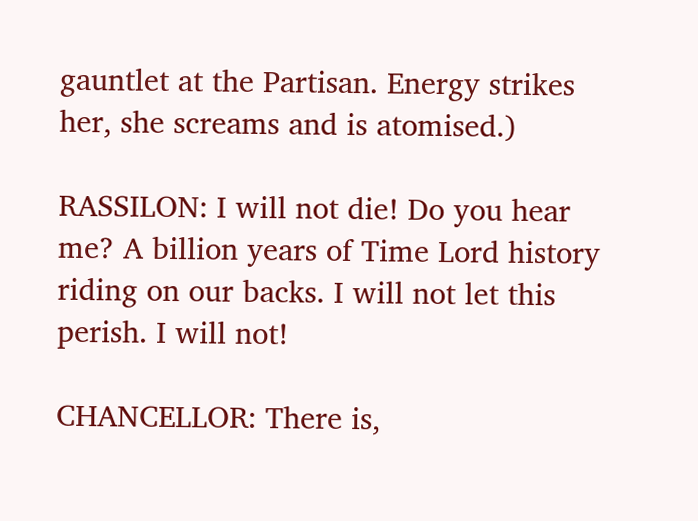gauntlet at the Partisan. Energy strikes her, she screams and is atomised.)

RASSILON: I will not die! Do you hear me? A billion years of Time Lord history riding on our backs. I will not let this perish. I will not!

CHANCELLOR: There is,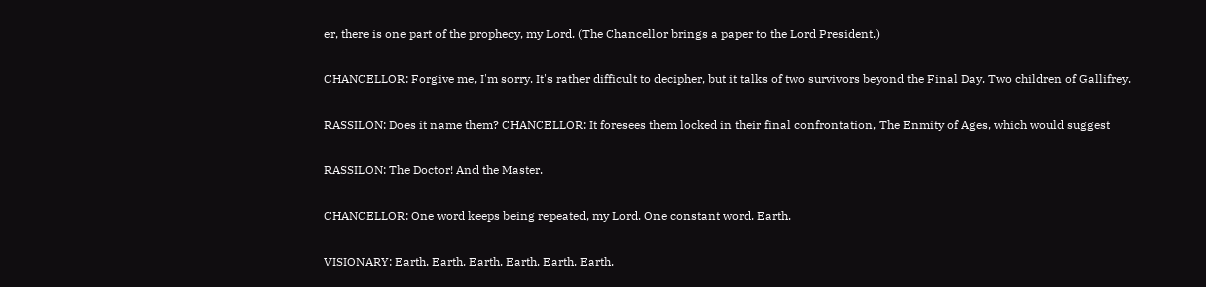er, there is one part of the prophecy, my Lord. (The Chancellor brings a paper to the Lord President.)

CHANCELLOR: Forgive me, I'm sorry. It's rather difficult to decipher, but it talks of two survivors beyond the Final Day. Two children of Gallifrey.

RASSILON: Does it name them? CHANCELLOR: It foresees them locked in their final confrontation, The Enmity of Ages, which would suggest

RASSILON: The Doctor! And the Master.

CHANCELLOR: One word keeps being repeated, my Lord. One constant word. Earth.

VISIONARY: Earth. Earth. Earth. Earth. Earth. Earth.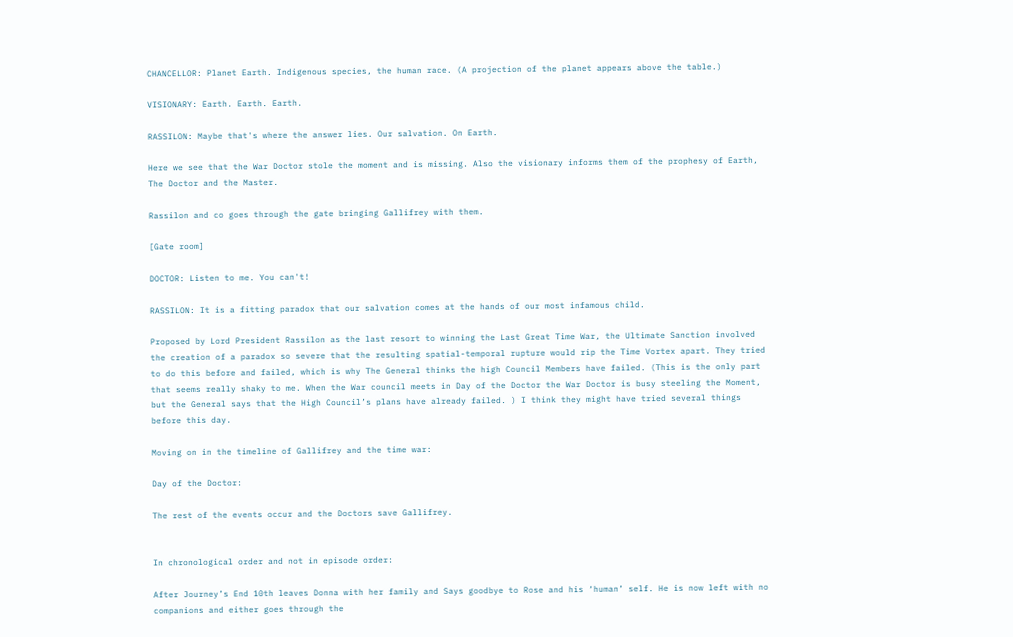CHANCELLOR: Planet Earth. Indigenous species, the human race. (A projection of the planet appears above the table.)

VISIONARY: Earth. Earth. Earth.

RASSILON: Maybe that's where the answer lies. Our salvation. On Earth.

Here we see that the War Doctor stole the moment and is missing. Also the visionary informs them of the prophesy of Earth, The Doctor and the Master.

Rassilon and co goes through the gate bringing Gallifrey with them.

[Gate room]

DOCTOR: Listen to me. You can't!

RASSILON: It is a fitting paradox that our salvation comes at the hands of our most infamous child.

Proposed by Lord President Rassilon as the last resort to winning the Last Great Time War, the Ultimate Sanction involved the creation of a paradox so severe that the resulting spatial-temporal rupture would rip the Time Vortex apart. They tried to do this before and failed, which is why The General thinks the high Council Members have failed. (This is the only part that seems really shaky to me. When the War council meets in Day of the Doctor the War Doctor is busy steeling the Moment, but the General says that the High Council’s plans have already failed. ) I think they might have tried several things before this day.

Moving on in the timeline of Gallifrey and the time war:

Day of the Doctor:

The rest of the events occur and the Doctors save Gallifrey.


In chronological order and not in episode order:

After Journey’s End 10th leaves Donna with her family and Says goodbye to Rose and his ‘human’ self. He is now left with no companions and either goes through the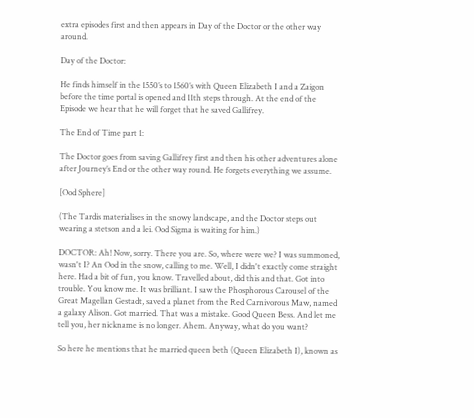extra episodes first and then appears in Day of the Doctor or the other way around.

Day of the Doctor:

He finds himself in the 1550’s to 1560’s with Queen Elizabeth I and a Zaigon before the time portal is opened and 11th steps through. At the end of the Episode we hear that he will forget that he saved Gallifrey.

The End of Time part 1:

The Doctor goes from saving Gallifrey first and then his other adventures alone after Journey’s End or the other way round. He forgets everything we assume.

[Ood Sphere]

(The Tardis materialises in the snowy landscape, and the Doctor steps out wearing a stetson and a lei. Ood Sigma is waiting for him.)

DOCTOR: Ah! Now, sorry. There you are. So, where were we? I was summoned, wasn't I? An Ood in the snow, calling to me. Well, I didn't exactly come straight here. Had a bit of fun, you know. Travelled about, did this and that. Got into trouble. You know me. It was brilliant. I saw the Phosphorous Carousel of the Great Magellan Gestadt, saved a planet from the Red Carnivorous Maw, named a galaxy Alison. Got married. That was a mistake. Good Queen Bess. And let me tell you, her nickname is no longer. Ahem. Anyway, what do you want?

So here he mentions that he married queen beth (Queen Elizabeth I), known as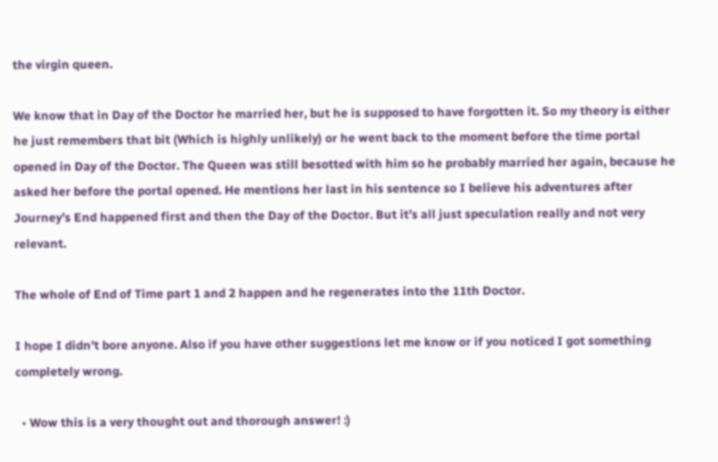the virgin queen.

We know that in Day of the Doctor he married her, but he is supposed to have forgotten it. So my theory is either he just remembers that bit (Which is highly unlikely) or he went back to the moment before the time portal opened in Day of the Doctor. The Queen was still besotted with him so he probably married her again, because he asked her before the portal opened. He mentions her last in his sentence so I believe his adventures after Journey’s End happened first and then the Day of the Doctor. But it’s all just speculation really and not very relevant.

The whole of End of Time part 1 and 2 happen and he regenerates into the 11th Doctor.

I hope I didn’t bore anyone. Also if you have other suggestions let me know or if you noticed I got something completely wrong.

  • Wow this is a very thought out and thorough answer! :)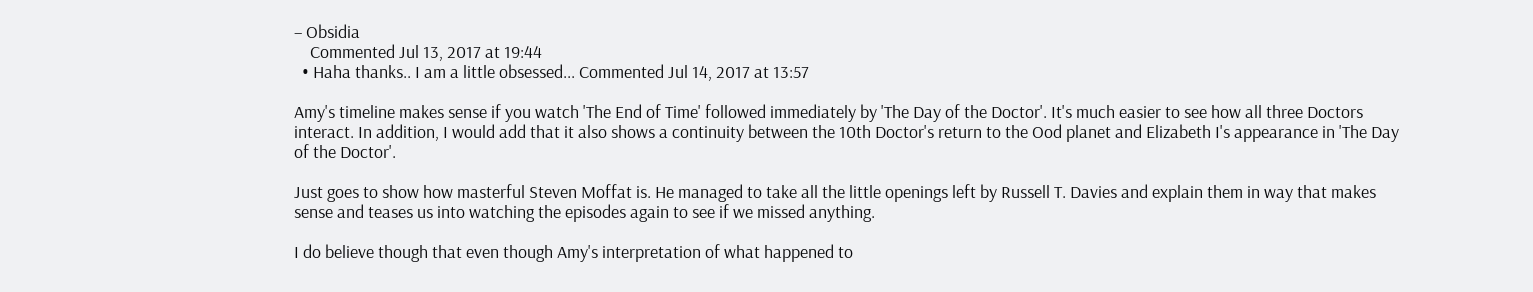– Obsidia
    Commented Jul 13, 2017 at 19:44
  • Haha thanks.. I am a little obsessed... Commented Jul 14, 2017 at 13:57

Amy's timeline makes sense if you watch 'The End of Time' followed immediately by 'The Day of the Doctor'. It's much easier to see how all three Doctors interact. In addition, I would add that it also shows a continuity between the 10th Doctor's return to the Ood planet and Elizabeth I's appearance in 'The Day of the Doctor'.

Just goes to show how masterful Steven Moffat is. He managed to take all the little openings left by Russell T. Davies and explain them in way that makes sense and teases us into watching the episodes again to see if we missed anything.

I do believe though that even though Amy's interpretation of what happened to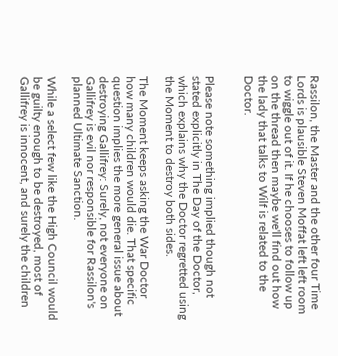Rassilon, the Master and the other four Time Lords is plausible Steven Moffat left left room to wiggle out of it. If he chooses to follow up on the thread then maybe we'll find out how the lady that talks to Wilf is related to the Doctor.


Please note something implied though not stated explicitly in The Day of the Doctor, which explains why the Doctor regretted using the Moment to destroy both sides.

The Moment keeps asking the War Doctor how many children would die. That specific question implies the more general issue about destroying Gallifrey: Surely, not everyone on Gallifrey is evil nor responsible for Rassilon's planned Ultimate Sanction.

While a select few like the High Council would be guilty enough to be destroyed, most of Gallifrey is innocent, and surely the children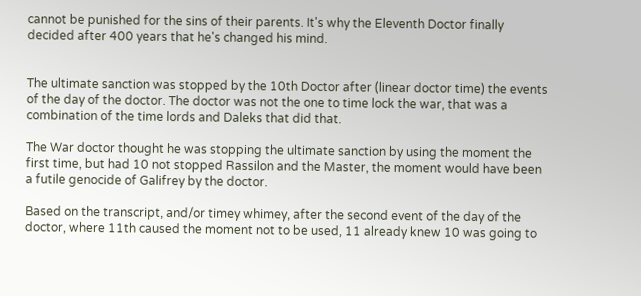cannot be punished for the sins of their parents. It's why the Eleventh Doctor finally decided after 400 years that he's changed his mind.


The ultimate sanction was stopped by the 10th Doctor after (linear doctor time) the events of the day of the doctor. The doctor was not the one to time lock the war, that was a combination of the time lords and Daleks that did that.

The War doctor thought he was stopping the ultimate sanction by using the moment the first time, but had 10 not stopped Rassilon and the Master, the moment would have been a futile genocide of Galifrey by the doctor.

Based on the transcript, and/or timey whimey, after the second event of the day of the doctor, where 11th caused the moment not to be used, 11 already knew 10 was going to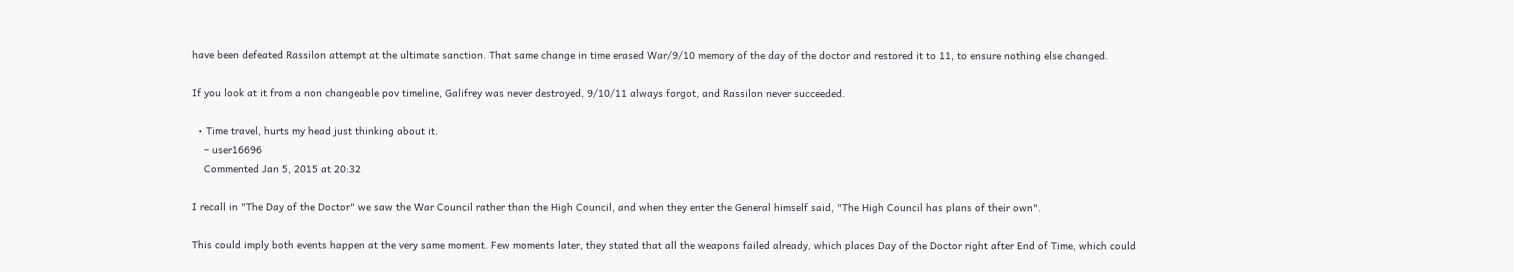have been defeated Rassilon attempt at the ultimate sanction. That same change in time erased War/9/10 memory of the day of the doctor and restored it to 11, to ensure nothing else changed.

If you look at it from a non changeable pov timeline, Galifrey was never destroyed, 9/10/11 always forgot, and Rassilon never succeeded.

  • Time travel, hurts my head just thinking about it.
    – user16696
    Commented Jan 5, 2015 at 20:32

I recall in "The Day of the Doctor" we saw the War Council rather than the High Council, and when they enter the General himself said, "The High Council has plans of their own".

This could imply both events happen at the very same moment. Few moments later, they stated that all the weapons failed already, which places Day of the Doctor right after End of Time, which could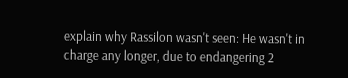explain why Rassilon wasn't seen: He wasn't in charge any longer, due to endangering 2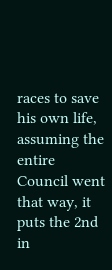races to save his own life, assuming the entire Council went that way, it puts the 2nd in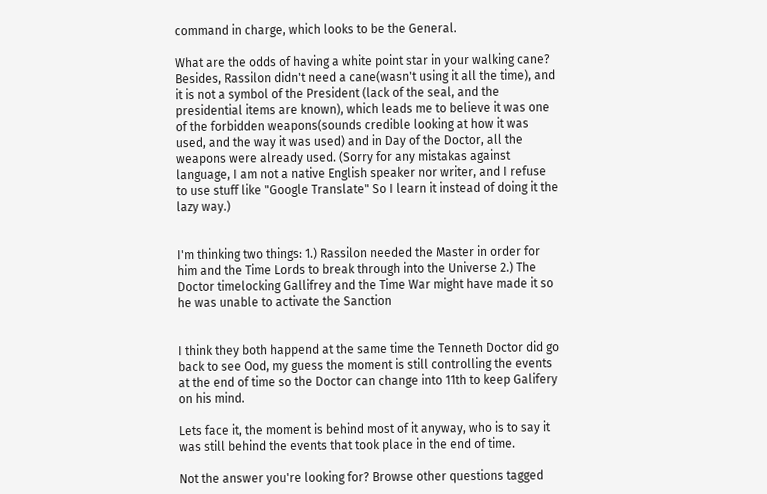command in charge, which looks to be the General.

What are the odds of having a white point star in your walking cane? Besides, Rassilon didn't need a cane(wasn't using it all the time), and it is not a symbol of the President (lack of the seal, and the presidential items are known), which leads me to believe it was one of the forbidden weapons(sounds credible looking at how it was used, and the way it was used) and in Day of the Doctor, all the weapons were already used. (Sorry for any mistakas against language, I am not a native English speaker nor writer, and I refuse to use stuff like "Google Translate" So I learn it instead of doing it the lazy way.)


I'm thinking two things: 1.) Rassilon needed the Master in order for him and the Time Lords to break through into the Universe 2.) The Doctor timelocking Gallifrey and the Time War might have made it so he was unable to activate the Sanction


I think they both happend at the same time the Tenneth Doctor did go back to see Ood, my guess the moment is still controlling the events at the end of time so the Doctor can change into 11th to keep Galifery on his mind.

Lets face it, the moment is behind most of it anyway, who is to say it was still behind the events that took place in the end of time.

Not the answer you're looking for? Browse other questions tagged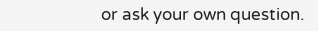or ask your own question.